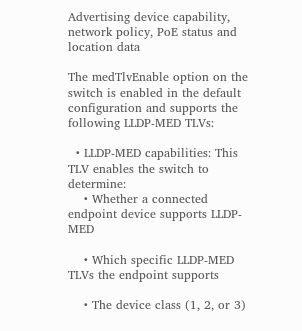Advertising device capability, network policy, PoE status and location data

The medTlvEnable option on the switch is enabled in the default configuration and supports the following LLDP-MED TLVs:

  • LLDP-MED capabilities: This TLV enables the switch to determine:
    • Whether a connected endpoint device supports LLDP-MED

    • Which specific LLDP-MED TLVs the endpoint supports

    • The device class (1, 2, or 3)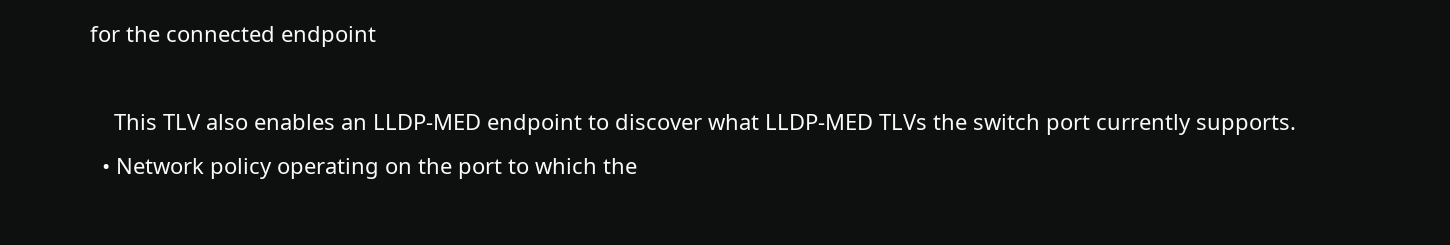for the connected endpoint

    This TLV also enables an LLDP-MED endpoint to discover what LLDP-MED TLVs the switch port currently supports.
  • Network policy operating on the port to which the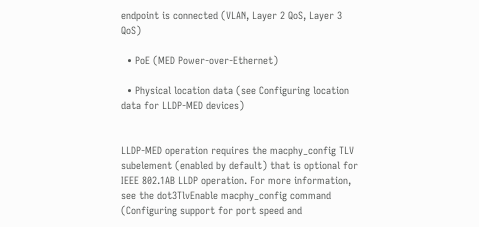endpoint is connected (VLAN, Layer 2 QoS, Layer 3 QoS)

  • PoE (MED Power-over-Ethernet)

  • Physical location data (see Configuring location data for LLDP-MED devices)


LLDP-MED operation requires the macphy_config TLV subelement (enabled by default) that is optional for IEEE 802.1AB LLDP operation. For more information, see the dot3TlvEnable macphy_config command (Configuring support for port speed and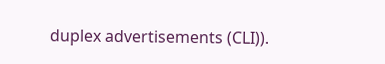duplex advertisements (CLI)).